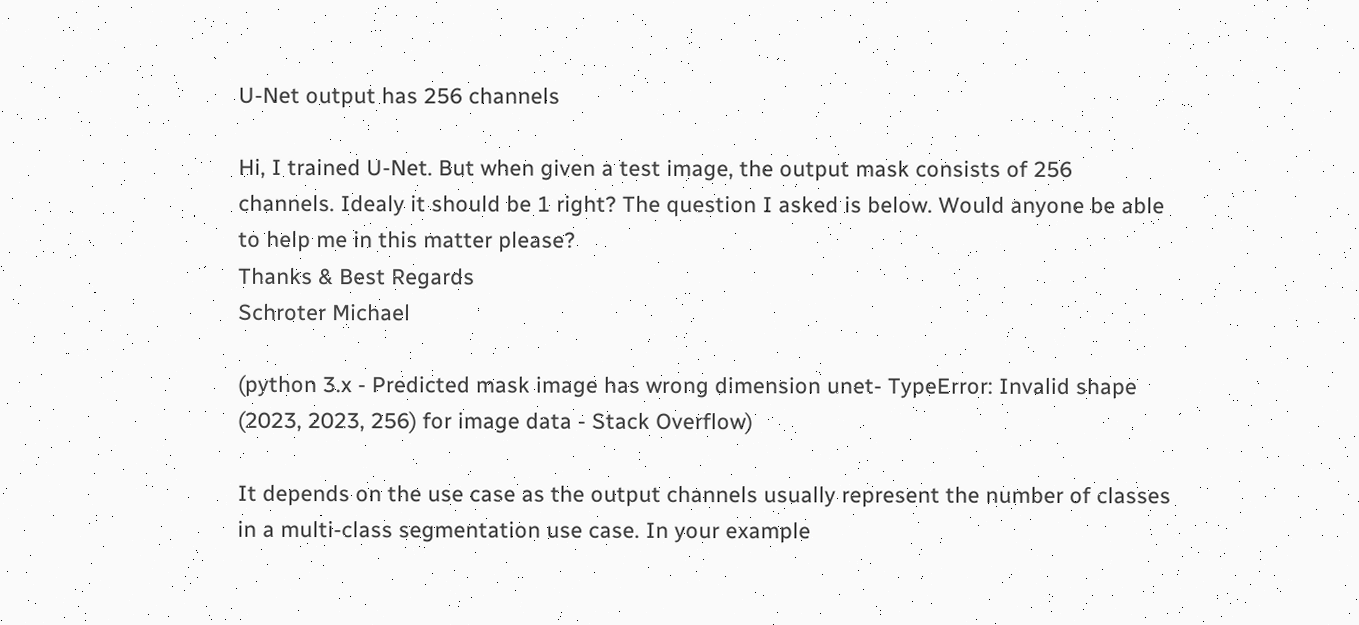U-Net output has 256 channels

Hi, I trained U-Net. But when given a test image, the output mask consists of 256 channels. Idealy it should be 1 right? The question I asked is below. Would anyone be able to help me in this matter please?
Thanks & Best Regards
Schroter Michael

(python 3.x - Predicted mask image has wrong dimension unet- TypeError: Invalid shape (2023, 2023, 256) for image data - Stack Overflow)

It depends on the use case as the output channels usually represent the number of classes in a multi-class segmentation use case. In your example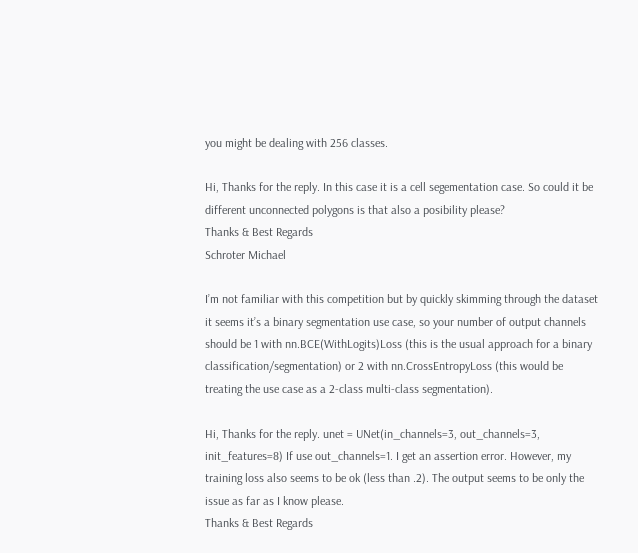you might be dealing with 256 classes.

Hi, Thanks for the reply. In this case it is a cell segementation case. So could it be different unconnected polygons is that also a posibility please?
Thanks & Best Regards
Schroter Michael

I’m not familiar with this competition but by quickly skimming through the dataset it seems it’s a binary segmentation use case, so your number of output channels should be 1 with nn.BCE(WithLogits)Loss (this is the usual approach for a binary classification/segmentation) or 2 with nn.CrossEntropyLoss (this would be treating the use case as a 2-class multi-class segmentation).

Hi, Thanks for the reply. unet = UNet(in_channels=3, out_channels=3, init_features=8) If use out_channels=1. I get an assertion error. However, my training loss also seems to be ok (less than .2). The output seems to be only the issue as far as I know please.
Thanks & Best Regards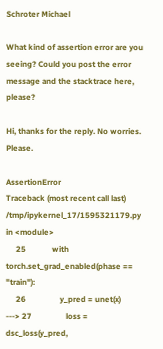Schroter Michael

What kind of assertion error are you seeing? Could you post the error message and the stacktrace here, please?

Hi, thanks for the reply. No worries. Please.

AssertionError                            Traceback (most recent call last)
/tmp/ipykernel_17/1595321179.py in <module>
     25             with torch.set_grad_enabled(phase == "train"):
     26                 y_pred = unet(x)
---> 27                 loss = dsc_loss(y_pred,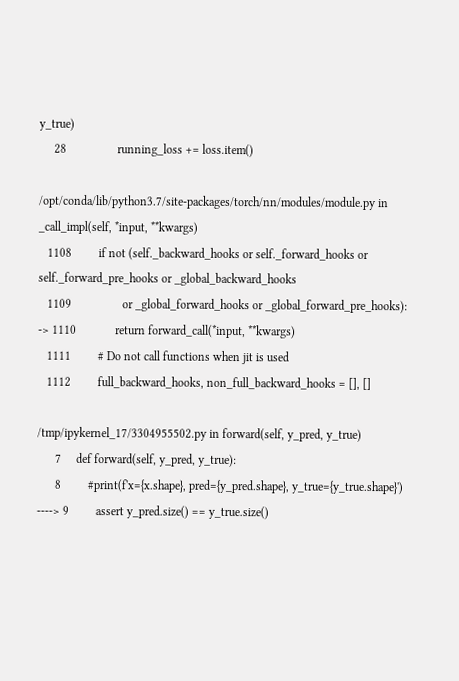y_true)
     28                 running_loss += loss.item()

/opt/conda/lib/python3.7/site-packages/torch/nn/modules/module.py in _call_impl(self, *input, **kwargs)
   1108         if not (self._backward_hooks or self._forward_hooks or self._forward_pre_hooks or _global_backward_hooks
   1109                 or _global_forward_hooks or _global_forward_pre_hooks):
-> 1110             return forward_call(*input, **kwargs)
   1111         # Do not call functions when jit is used
   1112         full_backward_hooks, non_full_backward_hooks = [], []

/tmp/ipykernel_17/3304955502.py in forward(self, y_pred, y_true)
      7     def forward(self, y_pred, y_true):
      8         #print(f'x={x.shape}, pred={y_pred.shape}, y_true={y_true.shape}')
----> 9         assert y_pred.size() == y_true.size()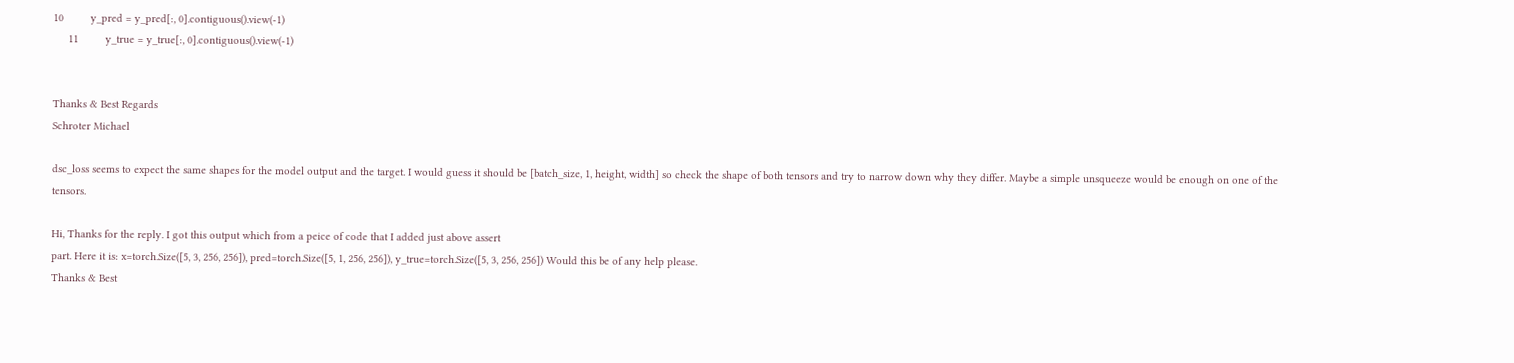10         y_pred = y_pred[:, 0].contiguous().view(-1)
     11         y_true = y_true[:, 0].contiguous().view(-1)


Thanks & Best Regards
Schroter Michael

dsc_loss seems to expect the same shapes for the model output and the target. I would guess it should be [batch_size, 1, height, width] so check the shape of both tensors and try to narrow down why they differ. Maybe a simple unsqueeze would be enough on one of the tensors.

Hi, Thanks for the reply. I got this output which from a peice of code that I added just above assert
part. Here it is: x=torch.Size([5, 3, 256, 256]), pred=torch.Size([5, 1, 256, 256]), y_true=torch.Size([5, 3, 256, 256]) Would this be of any help please.
Thanks & Best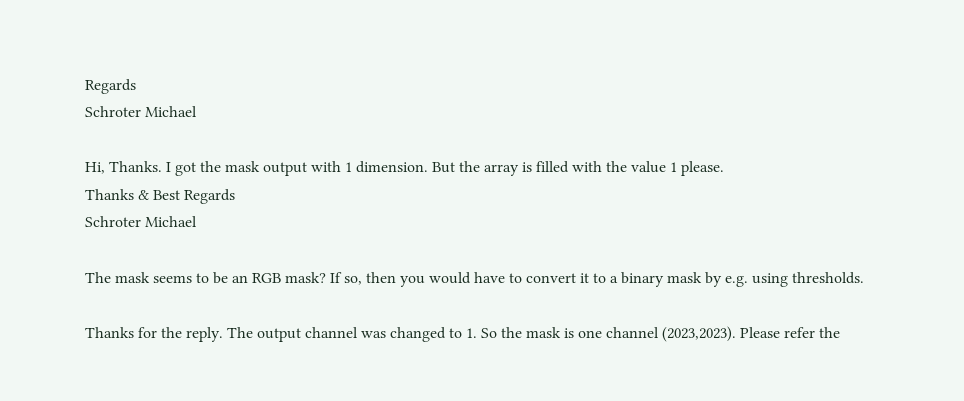Regards
Schroter Michael

Hi, Thanks. I got the mask output with 1 dimension. But the array is filled with the value 1 please.
Thanks & Best Regards
Schroter Michael

The mask seems to be an RGB mask? If so, then you would have to convert it to a binary mask by e.g. using thresholds.

Thanks for the reply. The output channel was changed to 1. So the mask is one channel (2023,2023). Please refer the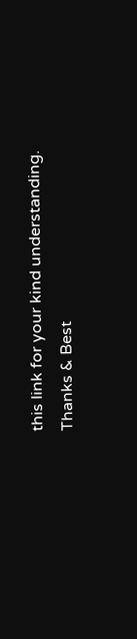this link for your kind understanding.
Thanks & Best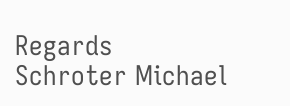Regards
Schroter Michael